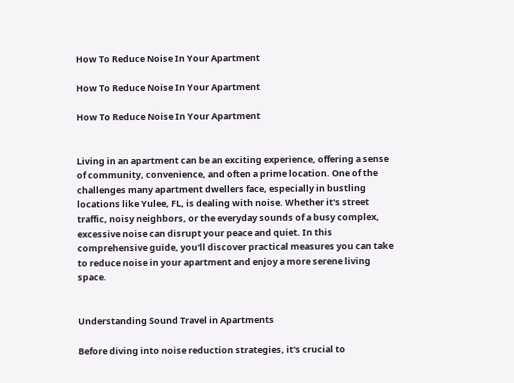How To Reduce Noise In Your Apartment

How To Reduce Noise In Your Apartment

How To Reduce Noise In Your Apartment


Living in an apartment can be an exciting experience, offering a sense of community, convenience, and often a prime location. One of the challenges many apartment dwellers face, especially in bustling locations like Yulee, FL, is dealing with noise. Whether it's street traffic, noisy neighbors, or the everyday sounds of a busy complex, excessive noise can disrupt your peace and quiet. In this comprehensive guide, you'll discover practical measures you can take to reduce noise in your apartment and enjoy a more serene living space.


Understanding Sound Travel in Apartments

Before diving into noise reduction strategies, it's crucial to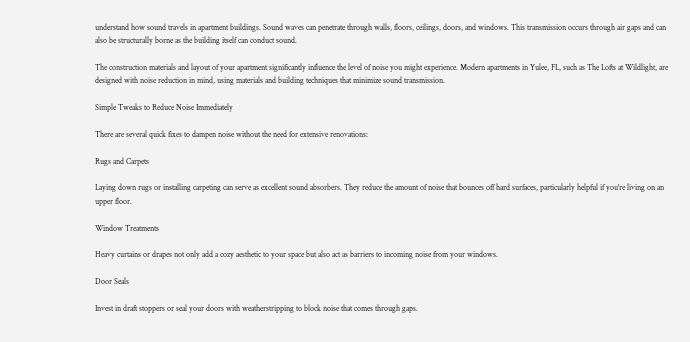understand how sound travels in apartment buildings. Sound waves can penetrate through walls, floors, ceilings, doors, and windows. This transmission occurs through air gaps and can also be structurally borne as the building itself can conduct sound.

The construction materials and layout of your apartment significantly influence the level of noise you might experience. Modern apartments in Yulee, FL, such as The Lofts at Wildlight, are designed with noise reduction in mind, using materials and building techniques that minimize sound transmission.

Simple Tweaks to Reduce Noise Immediately

There are several quick fixes to dampen noise without the need for extensive renovations:

Rugs and Carpets

Laying down rugs or installing carpeting can serve as excellent sound absorbers. They reduce the amount of noise that bounces off hard surfaces, particularly helpful if you're living on an upper floor.

Window Treatments

Heavy curtains or drapes not only add a cozy aesthetic to your space but also act as barriers to incoming noise from your windows.

Door Seals

Invest in draft stoppers or seal your doors with weatherstripping to block noise that comes through gaps.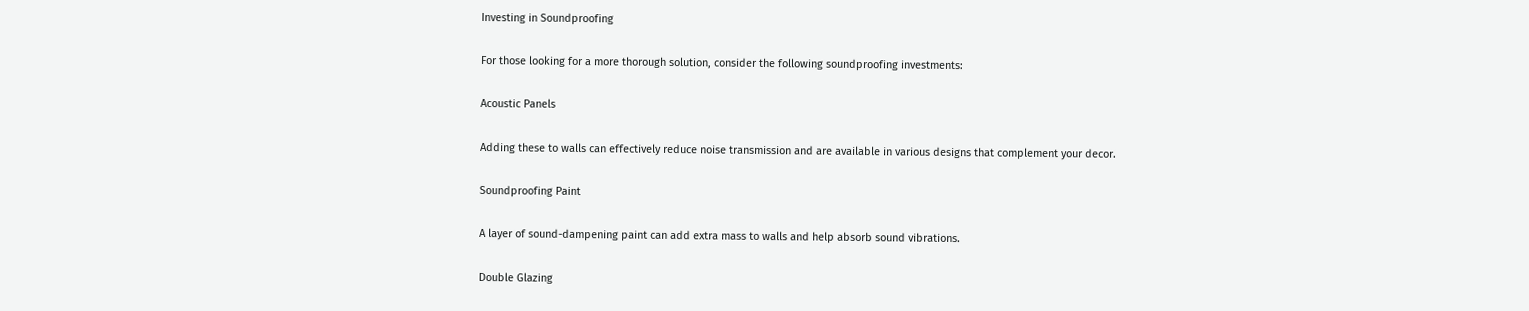Investing in Soundproofing

For those looking for a more thorough solution, consider the following soundproofing investments:

Acoustic Panels

Adding these to walls can effectively reduce noise transmission and are available in various designs that complement your decor.

Soundproofing Paint

A layer of sound-dampening paint can add extra mass to walls and help absorb sound vibrations.

Double Glazing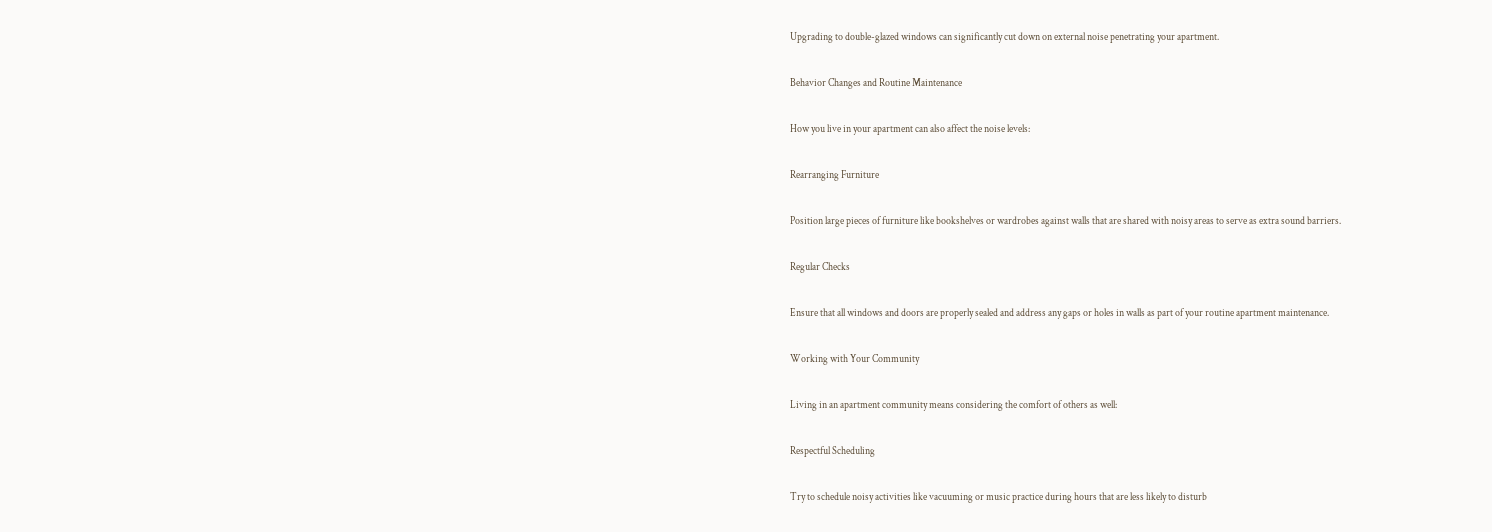Upgrading to double-glazed windows can significantly cut down on external noise penetrating your apartment.

Behavior Changes and Routine Maintenance

How you live in your apartment can also affect the noise levels:

Rearranging Furniture

Position large pieces of furniture like bookshelves or wardrobes against walls that are shared with noisy areas to serve as extra sound barriers.

Regular Checks

Ensure that all windows and doors are properly sealed and address any gaps or holes in walls as part of your routine apartment maintenance.

Working with Your Community

Living in an apartment community means considering the comfort of others as well:

Respectful Scheduling

Try to schedule noisy activities like vacuuming or music practice during hours that are less likely to disturb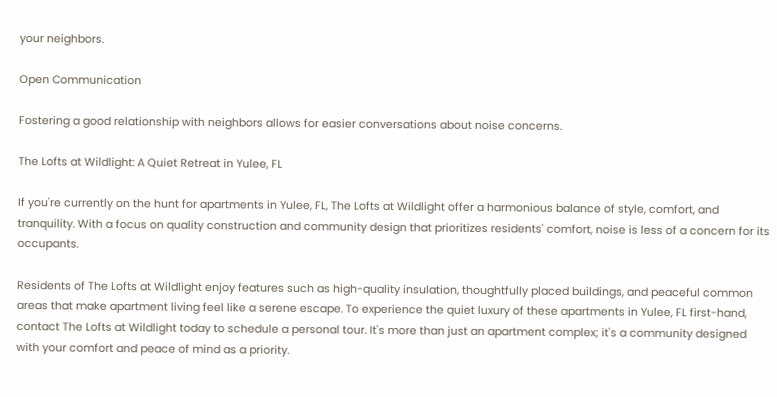your neighbors.

Open Communication

Fostering a good relationship with neighbors allows for easier conversations about noise concerns.

The Lofts at Wildlight: A Quiet Retreat in Yulee, FL

If you're currently on the hunt for apartments in Yulee, FL, The Lofts at Wildlight offer a harmonious balance of style, comfort, and tranquility. With a focus on quality construction and community design that prioritizes residents' comfort, noise is less of a concern for its occupants.

Residents of The Lofts at Wildlight enjoy features such as high-quality insulation, thoughtfully placed buildings, and peaceful common areas that make apartment living feel like a serene escape. To experience the quiet luxury of these apartments in Yulee, FL first-hand, contact The Lofts at Wildlight today to schedule a personal tour. It's more than just an apartment complex; it's a community designed with your comfort and peace of mind as a priority.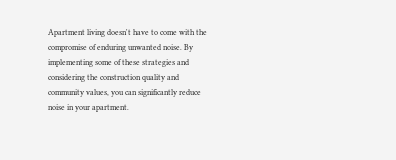Apartment living doesn't have to come with the compromise of enduring unwanted noise. By implementing some of these strategies and considering the construction quality and community values, you can significantly reduce noise in your apartment.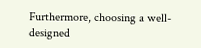Furthermore, choosing a well-designed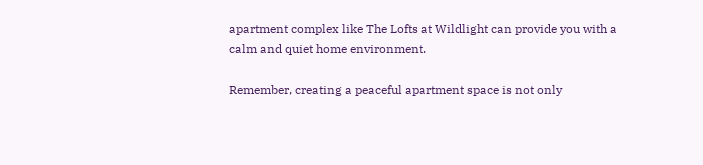apartment complex like The Lofts at Wildlight can provide you with a calm and quiet home environment.

Remember, creating a peaceful apartment space is not only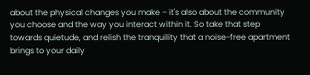about the physical changes you make – it's also about the community you choose and the way you interact within it. So take that step towards quietude, and relish the tranquility that a noise-free apartment brings to your daily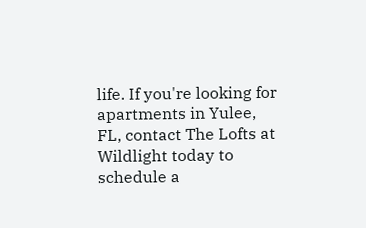life. If you're looking for apartments in Yulee, FL, contact The Lofts at Wildlight today to schedule a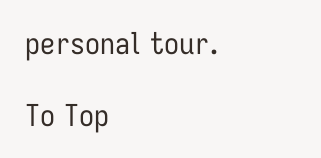personal tour.

To Top